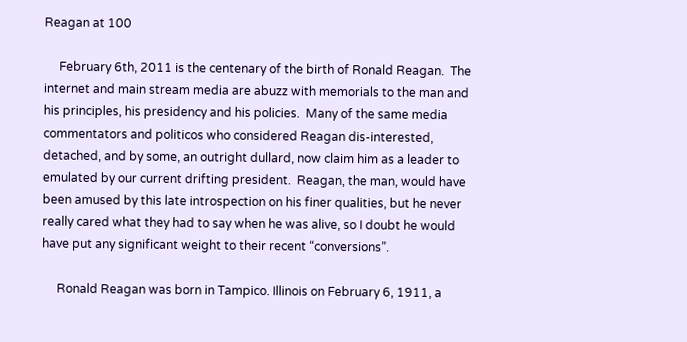Reagan at 100

     February 6th, 2011 is the centenary of the birth of Ronald Reagan.  The internet and main stream media are abuzz with memorials to the man and his principles, his presidency and his policies.  Many of the same media commentators and politicos who considered Reagan dis-interested, detached, and by some, an outright dullard, now claim him as a leader to emulated by our current drifting president.  Reagan, the man, would have been amused by this late introspection on his finer qualities, but he never really cared what they had to say when he was alive, so I doubt he would have put any significant weight to their recent “conversions”.

     Ronald Reagan was born in Tampico. Illinois on February 6, 1911, a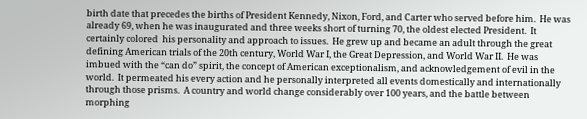birth date that precedes the births of President Kennedy, Nixon, Ford, and Carter who served before him.  He was already 69, when he was inaugurated and three weeks short of turning 70, the oldest elected President.  It certainly colored  his personality and approach to issues.  He grew up and became an adult through the great defining American trials of the 20th century, World War I, the Great Depression, and World War II.  He was imbued with the “can do” spirit, the concept of American exceptionalism, and acknowledgement of evil in the world.  It permeated his every action and he personally interpreted all events domestically and internationally through those prisms.  A country and world change considerably over 100 years, and the battle between morphing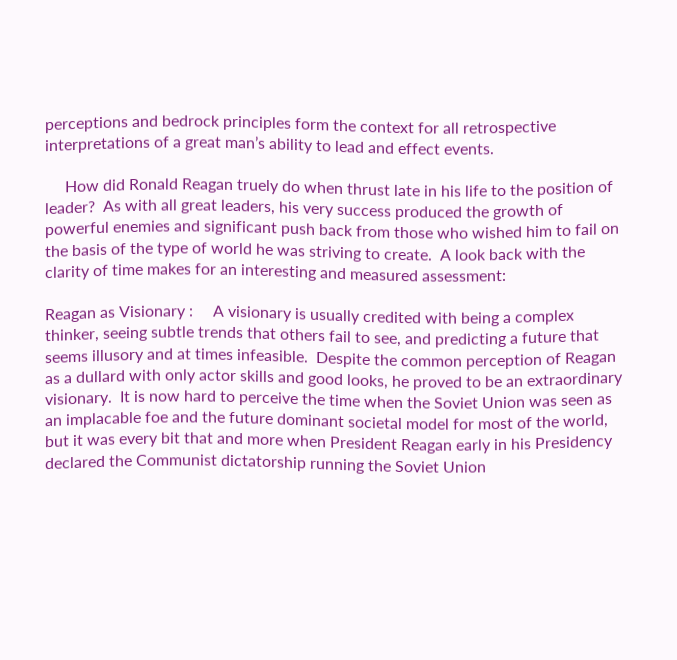perceptions and bedrock principles form the context for all retrospective interpretations of a great man’s ability to lead and effect events.

     How did Ronald Reagan truely do when thrust late in his life to the position of leader?  As with all great leaders, his very success produced the growth of powerful enemies and significant push back from those who wished him to fail on the basis of the type of world he was striving to create.  A look back with the clarity of time makes for an interesting and measured assessment:

Reagan as Visionary :     A visionary is usually credited with being a complex thinker, seeing subtle trends that others fail to see, and predicting a future that seems illusory and at times infeasible.  Despite the common perception of Reagan as a dullard with only actor skills and good looks, he proved to be an extraordinary visionary.  It is now hard to perceive the time when the Soviet Union was seen as an implacable foe and the future dominant societal model for most of the world, but it was every bit that and more when President Reagan early in his Presidency declared the Communist dictatorship running the Soviet Union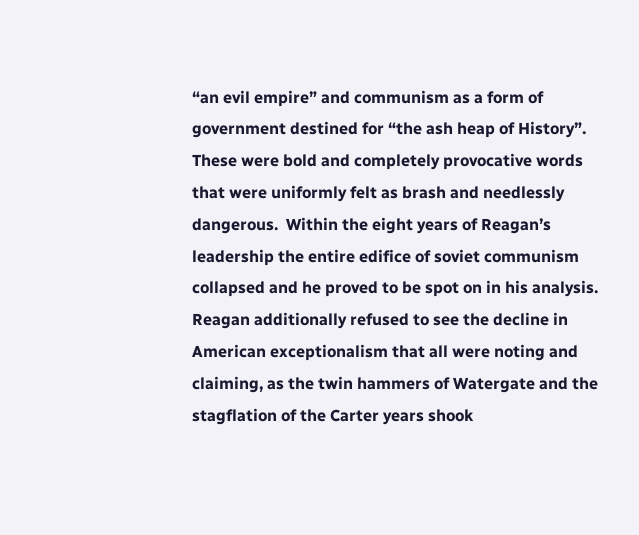“an evil empire” and communism as a form of government destined for “the ash heap of History”.  These were bold and completely provocative words that were uniformly felt as brash and needlessly dangerous.  Within the eight years of Reagan’s leadership the entire edifice of soviet communism collapsed and he proved to be spot on in his analysis.  Reagan additionally refused to see the decline in American exceptionalism that all were noting and claiming, as the twin hammers of Watergate and the stagflation of the Carter years shook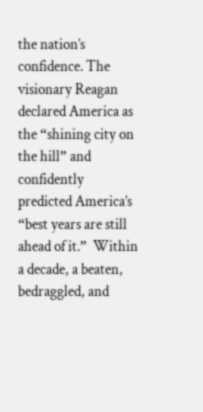the nation’s confidence. The visionary Reagan declared America as the “shining city on the hill” and confidently predicted America’s “best years are still ahead of it.”  Within a decade, a beaten, bedraggled, and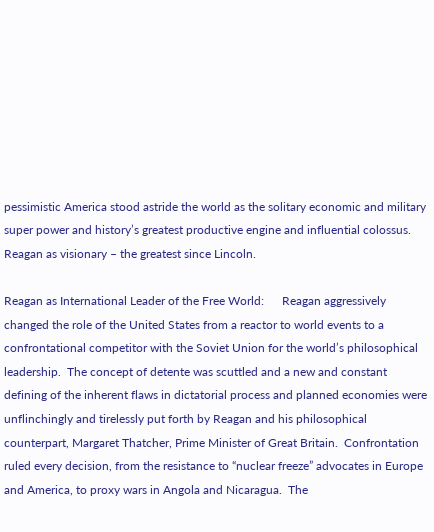pessimistic America stood astride the world as the solitary economic and military super power and history’s greatest productive engine and influential colossus.  Reagan as visionary – the greatest since Lincoln.

Reagan as International Leader of the Free World:      Reagan aggressively changed the role of the United States from a reactor to world events to a confrontational competitor with the Soviet Union for the world’s philosophical leadership.  The concept of detente was scuttled and a new and constant defining of the inherent flaws in dictatorial process and planned economies were unflinchingly and tirelessly put forth by Reagan and his philosophical counterpart, Margaret Thatcher, Prime Minister of Great Britain.  Confrontation ruled every decision, from the resistance to “nuclear freeze” advocates in Europe and America, to proxy wars in Angola and Nicaragua.  The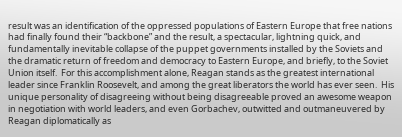result was an identification of the oppressed populations of Eastern Europe that free nations had finally found their “backbone” and the result, a spectacular, lightning quick, and fundamentally inevitable collapse of the puppet governments installed by the Soviets and the dramatic return of freedom and democracy to Eastern Europe, and briefly, to the Soviet Union itself.  For this accomplishment alone, Reagan stands as the greatest international leader since Franklin Roosevelt, and among the great liberators the world has ever seen.  His unique personality of disagreeing without being disagreeable proved an awesome weapon in negotiation with world leaders, and even Gorbachev, outwitted and outmaneuvered by Reagan diplomatically as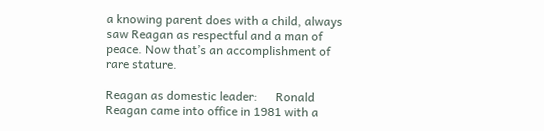a knowing parent does with a child, always saw Reagan as respectful and a man of peace. Now that’s an accomplishment of rare stature.

Reagan as domestic leader:      Ronald Reagan came into office in 1981 with a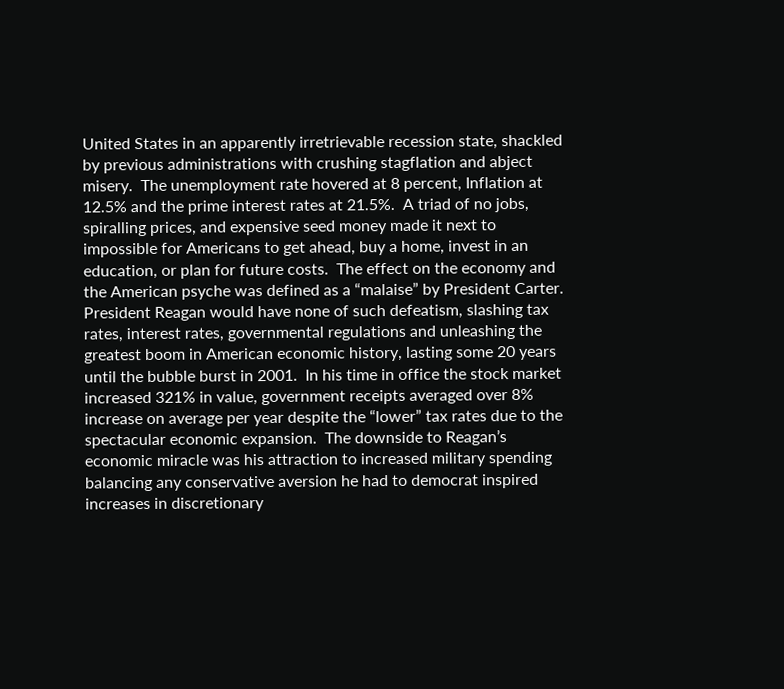United States in an apparently irretrievable recession state, shackled by previous administrations with crushing stagflation and abject misery.  The unemployment rate hovered at 8 percent, Inflation at 12.5% and the prime interest rates at 21.5%.  A triad of no jobs, spiralling prices, and expensive seed money made it next to impossible for Americans to get ahead, buy a home, invest in an education, or plan for future costs.  The effect on the economy and the American psyche was defined as a “malaise” by President Carter.  President Reagan would have none of such defeatism, slashing tax rates, interest rates, governmental regulations and unleashing the greatest boom in American economic history, lasting some 20 years until the bubble burst in 2001.  In his time in office the stock market increased 321% in value, government receipts averaged over 8% increase on average per year despite the “lower” tax rates due to the spectacular economic expansion.  The downside to Reagan’s economic miracle was his attraction to increased military spending balancing any conservative aversion he had to democrat inspired increases in discretionary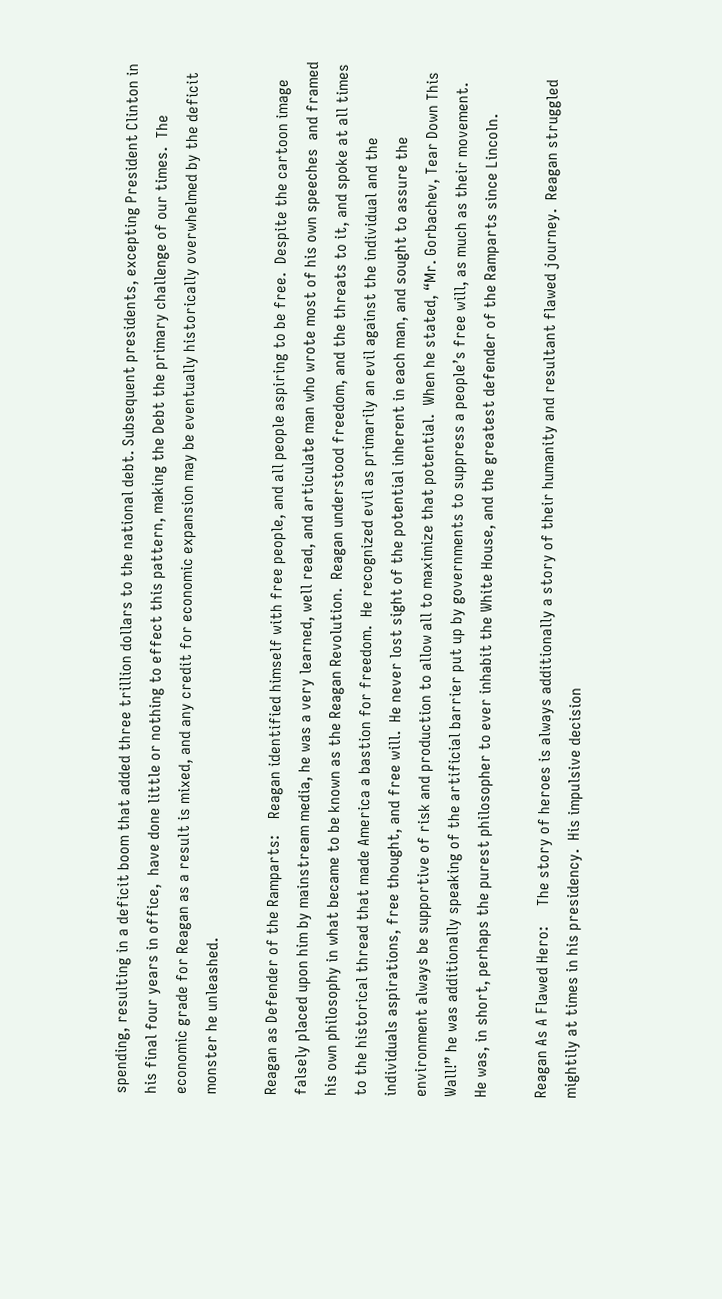spending, resulting in a deficit boom that added three trillion dollars to the national debt. Subsequent presidents, excepting President Clinton in his final four years in office,  have done little or nothing to effect this pattern, making the Debt the primary challenge of our times.  The economic grade for Reagan as a result is mixed, and any credit for economic expansion may be eventually historically overwhelmed by the deficit monster he unleashed.

Reagan as Defender of the Ramparts:    Reagan identified himself with free people, and all people aspiring to be free.  Despite the cartoon image falsely placed upon him by mainstream media, he was a very learned, well read, and articulate man who wrote most of his own speeches  and framed his own philosophy in what became to be known as the Reagan Revolution.  Reagan understood freedom, and the threats to it, and spoke at all times to the historical thread that made America a bastion for freedom.  He recognized evil as primarily an evil against the individual and the individuals aspirations, free thought, and free will.  He never lost sight of the potential inherent in each man, and sought to assure the environment always be supportive of risk and production to allow all to maximize that potential.  When he stated, “Mr. Gorbachev, Tear Down This Wall!” he was additionally speaking of the artificial barrier put up by governments to suppress a people’s free will, as much as their movement.  He was, in short, perhaps the purest philosopher to ever inhabit the White House, and the greatest defender of the Ramparts since Lincoln.

Reagan As A Flawed Hero:     The story of heroes is always additionally a story of their humanity and resultant flawed journey.  Reagan struggled mightily at times in his presidency.  His impulsive decision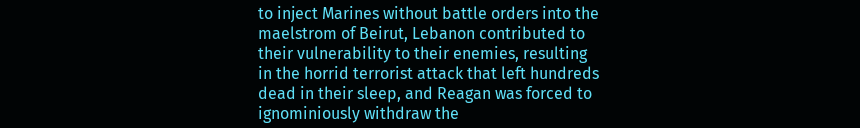to inject Marines without battle orders into the maelstrom of Beirut, Lebanon contributed to their vulnerability to their enemies, resulting in the horrid terrorist attack that left hundreds dead in their sleep, and Reagan was forced to ignominiously withdraw the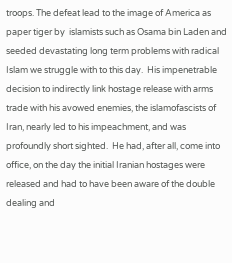troops. The defeat lead to the image of America as paper tiger by  islamists such as Osama bin Laden and seeded devastating long term problems with radical Islam we struggle with to this day.  His impenetrable decision to indirectly link hostage release with arms trade with his avowed enemies, the islamofascists of Iran, nearly led to his impeachment, and was profoundly short sighted.  He had, after all, come into office, on the day the initial Iranian hostages were released and had to have been aware of the double dealing and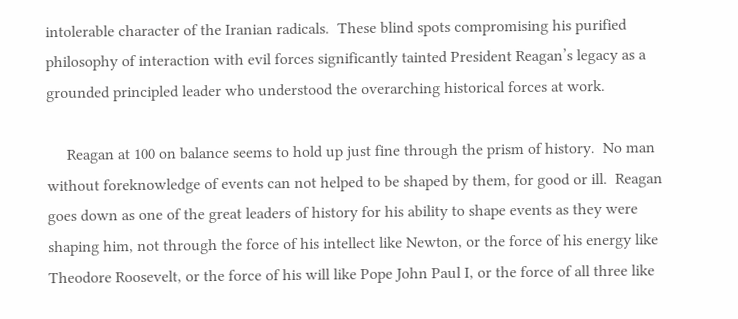intolerable character of the Iranian radicals.  These blind spots compromising his purified  philosophy of interaction with evil forces significantly tainted President Reagan’s legacy as a grounded principled leader who understood the overarching historical forces at work.

     Reagan at 100 on balance seems to hold up just fine through the prism of history.  No man without foreknowledge of events can not helped to be shaped by them, for good or ill.  Reagan goes down as one of the great leaders of history for his ability to shape events as they were shaping him, not through the force of his intellect like Newton, or the force of his energy like Theodore Roosevelt, or the force of his will like Pope John Paul I, or the force of all three like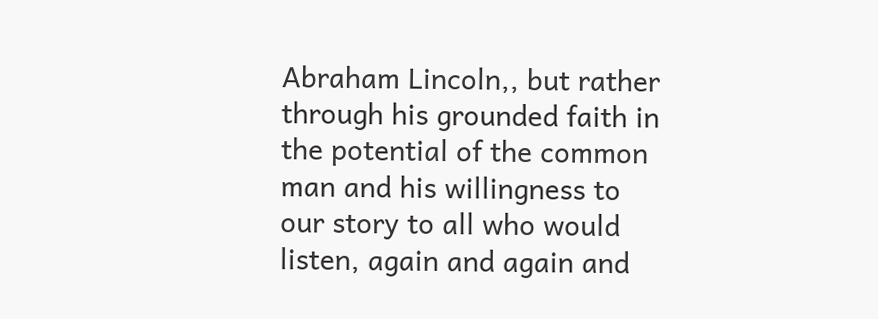Abraham Lincoln,, but rather through his grounded faith in the potential of the common man and his willingness to our story to all who would listen, again and again and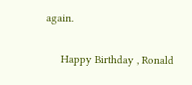again.

     Happy Birthday , Ronald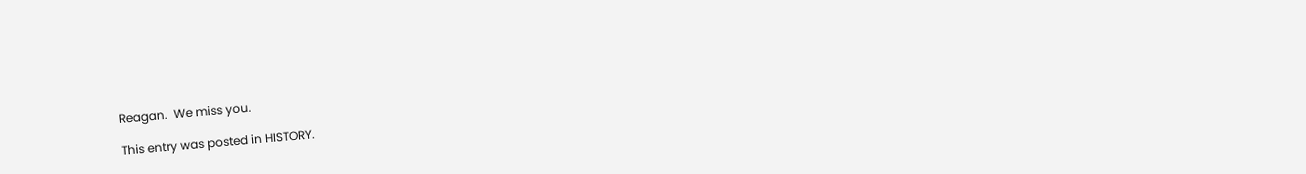Reagan.  We miss you.

This entry was posted in HISTORY.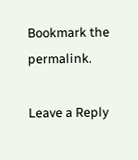Bookmark the permalink.

Leave a Reply